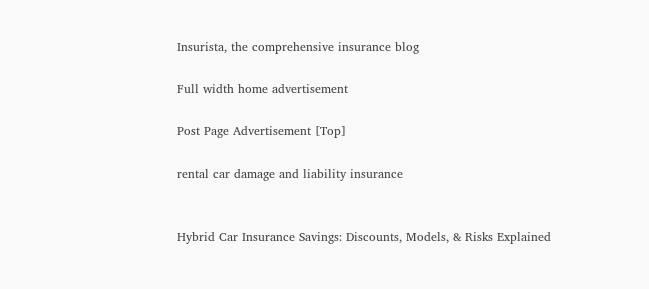Insurista, the comprehensive insurance blog

Full width home advertisement

Post Page Advertisement [Top]

rental car damage and liability insurance


Hybrid Car Insurance Savings: Discounts, Models, & Risks Explained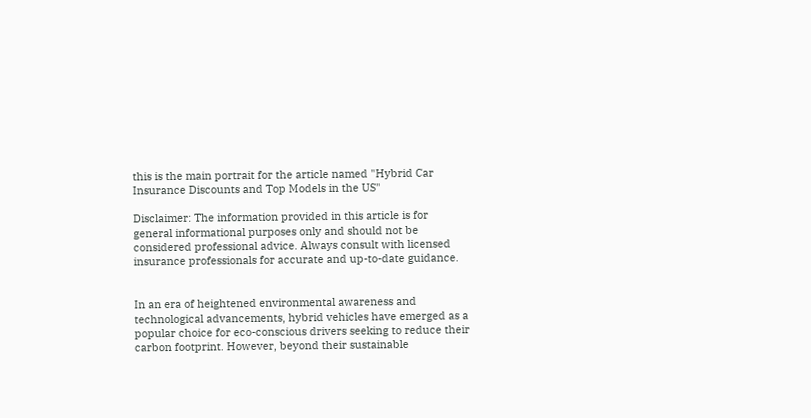this is the main portrait for the article named "Hybrid Car Insurance Discounts and Top Models in the US"

Disclaimer: The information provided in this article is for general informational purposes only and should not be considered professional advice. Always consult with licensed insurance professionals for accurate and up-to-date guidance.


In an era of heightened environmental awareness and technological advancements, hybrid vehicles have emerged as a popular choice for eco-conscious drivers seeking to reduce their carbon footprint. However, beyond their sustainable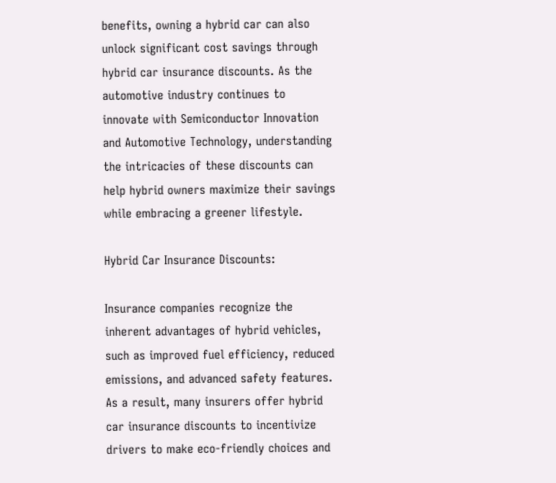benefits, owning a hybrid car can also unlock significant cost savings through hybrid car insurance discounts. As the automotive industry continues to innovate with Semiconductor Innovation and Automotive Technology, understanding the intricacies of these discounts can help hybrid owners maximize their savings while embracing a greener lifestyle.

Hybrid Car Insurance Discounts:

Insurance companies recognize the inherent advantages of hybrid vehicles, such as improved fuel efficiency, reduced emissions, and advanced safety features. As a result, many insurers offer hybrid car insurance discounts to incentivize drivers to make eco-friendly choices and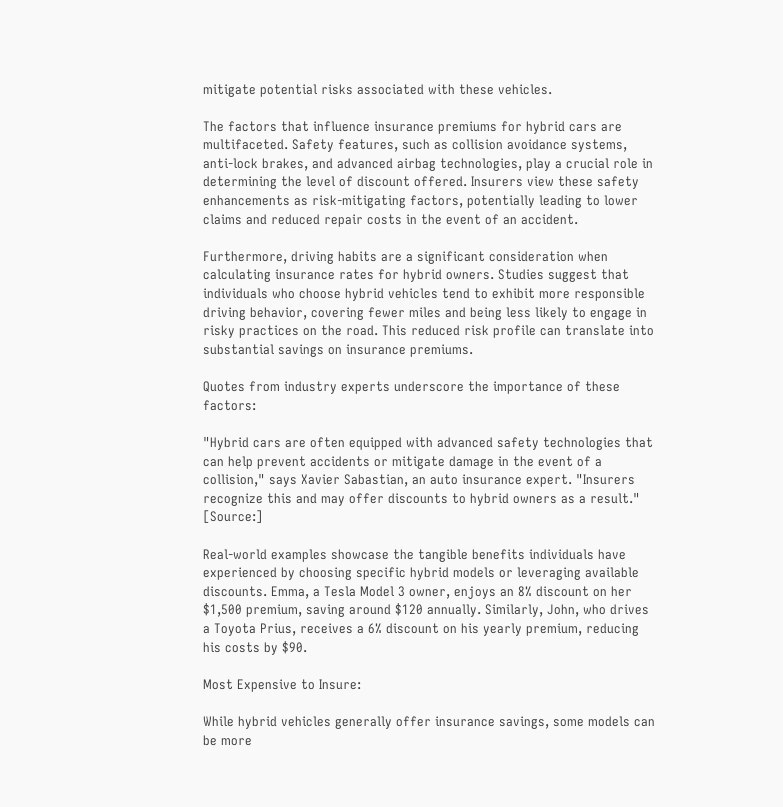mitigate potential risks associated with these vehicles.

The factors that influence insurance premiums for hybrid cars are multifaceted. Safety features, such as collision avoidance systems, anti-lock brakes, and advanced airbag technologies, play a crucial role in determining the level of discount offered. Insurers view these safety enhancements as risk-mitigating factors, potentially leading to lower claims and reduced repair costs in the event of an accident.

Furthermore, driving habits are a significant consideration when calculating insurance rates for hybrid owners. Studies suggest that individuals who choose hybrid vehicles tend to exhibit more responsible driving behavior, covering fewer miles and being less likely to engage in risky practices on the road. This reduced risk profile can translate into substantial savings on insurance premiums.

Quotes from industry experts underscore the importance of these factors:

"Hybrid cars are often equipped with advanced safety technologies that can help prevent accidents or mitigate damage in the event of a collision," says Xavier Sabastian, an auto insurance expert. "Insurers recognize this and may offer discounts to hybrid owners as a result." [Source:]

Real-world examples showcase the tangible benefits individuals have experienced by choosing specific hybrid models or leveraging available discounts. Emma, a Tesla Model 3 owner, enjoys an 8% discount on her $1,500 premium, saving around $120 annually. Similarly, John, who drives a Toyota Prius, receives a 6% discount on his yearly premium, reducing his costs by $90.

Most Expensive to Insure:

While hybrid vehicles generally offer insurance savings, some models can be more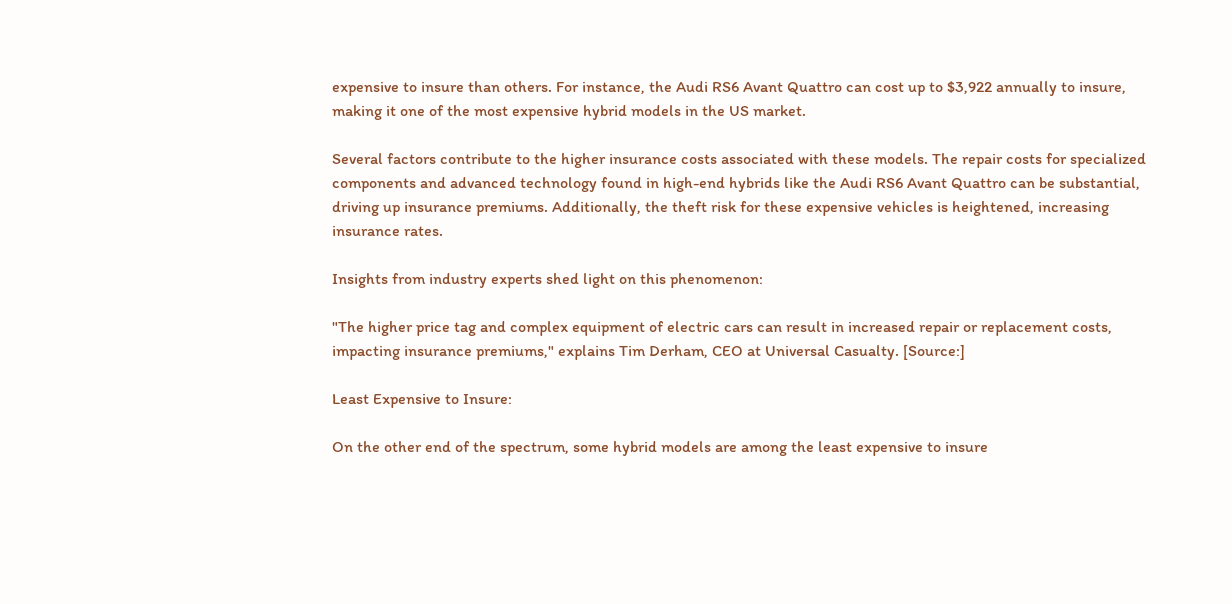expensive to insure than others. For instance, the Audi RS6 Avant Quattro can cost up to $3,922 annually to insure, making it one of the most expensive hybrid models in the US market.

Several factors contribute to the higher insurance costs associated with these models. The repair costs for specialized components and advanced technology found in high-end hybrids like the Audi RS6 Avant Quattro can be substantial, driving up insurance premiums. Additionally, the theft risk for these expensive vehicles is heightened, increasing insurance rates.

Insights from industry experts shed light on this phenomenon:

"The higher price tag and complex equipment of electric cars can result in increased repair or replacement costs, impacting insurance premiums," explains Tim Derham, CEO at Universal Casualty. [Source:]

Least Expensive to Insure:

On the other end of the spectrum, some hybrid models are among the least expensive to insure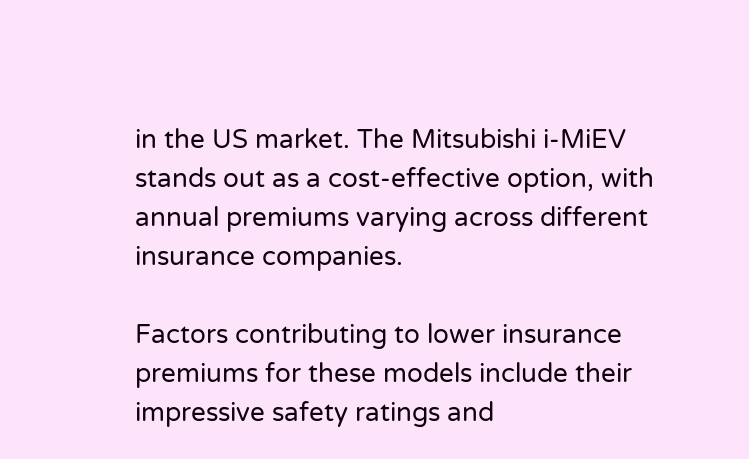in the US market. The Mitsubishi i-MiEV stands out as a cost-effective option, with annual premiums varying across different insurance companies.

Factors contributing to lower insurance premiums for these models include their impressive safety ratings and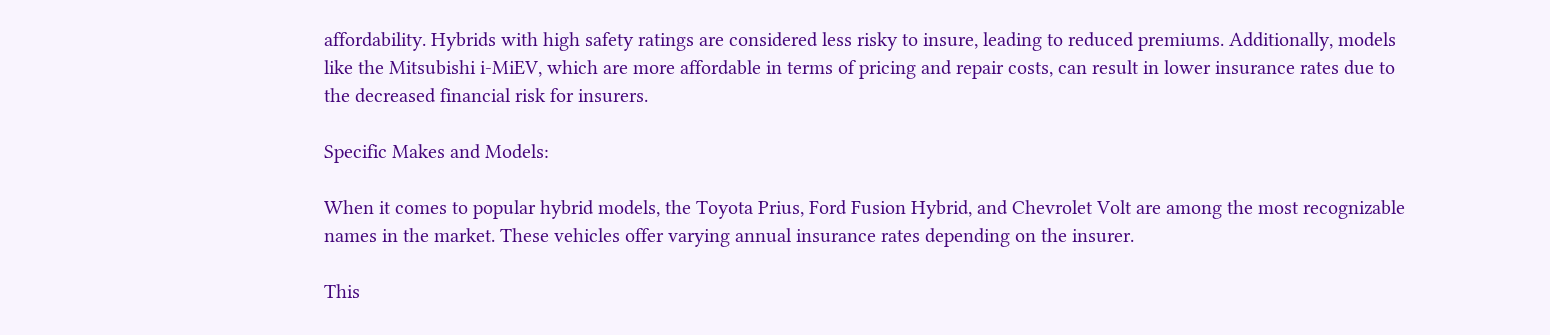affordability. Hybrids with high safety ratings are considered less risky to insure, leading to reduced premiums. Additionally, models like the Mitsubishi i-MiEV, which are more affordable in terms of pricing and repair costs, can result in lower insurance rates due to the decreased financial risk for insurers.

Specific Makes and Models:

When it comes to popular hybrid models, the Toyota Prius, Ford Fusion Hybrid, and Chevrolet Volt are among the most recognizable names in the market. These vehicles offer varying annual insurance rates depending on the insurer.

This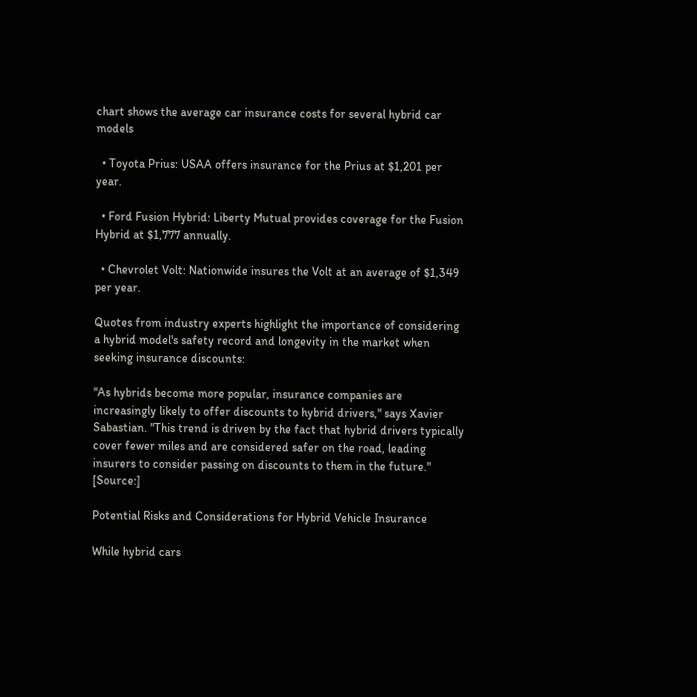chart shows the average car insurance costs for several hybrid car models

  • Toyota Prius: USAA offers insurance for the Prius at $1,201 per year.

  • Ford Fusion Hybrid: Liberty Mutual provides coverage for the Fusion Hybrid at $1,777 annually.

  • Chevrolet Volt: Nationwide insures the Volt at an average of $1,349 per year.

Quotes from industry experts highlight the importance of considering a hybrid model's safety record and longevity in the market when seeking insurance discounts:

"As hybrids become more popular, insurance companies are increasingly likely to offer discounts to hybrid drivers," says Xavier Sabastian. "This trend is driven by the fact that hybrid drivers typically cover fewer miles and are considered safer on the road, leading insurers to consider passing on discounts to them in the future." [Source:]

Potential Risks and Considerations for Hybrid Vehicle Insurance

While hybrid cars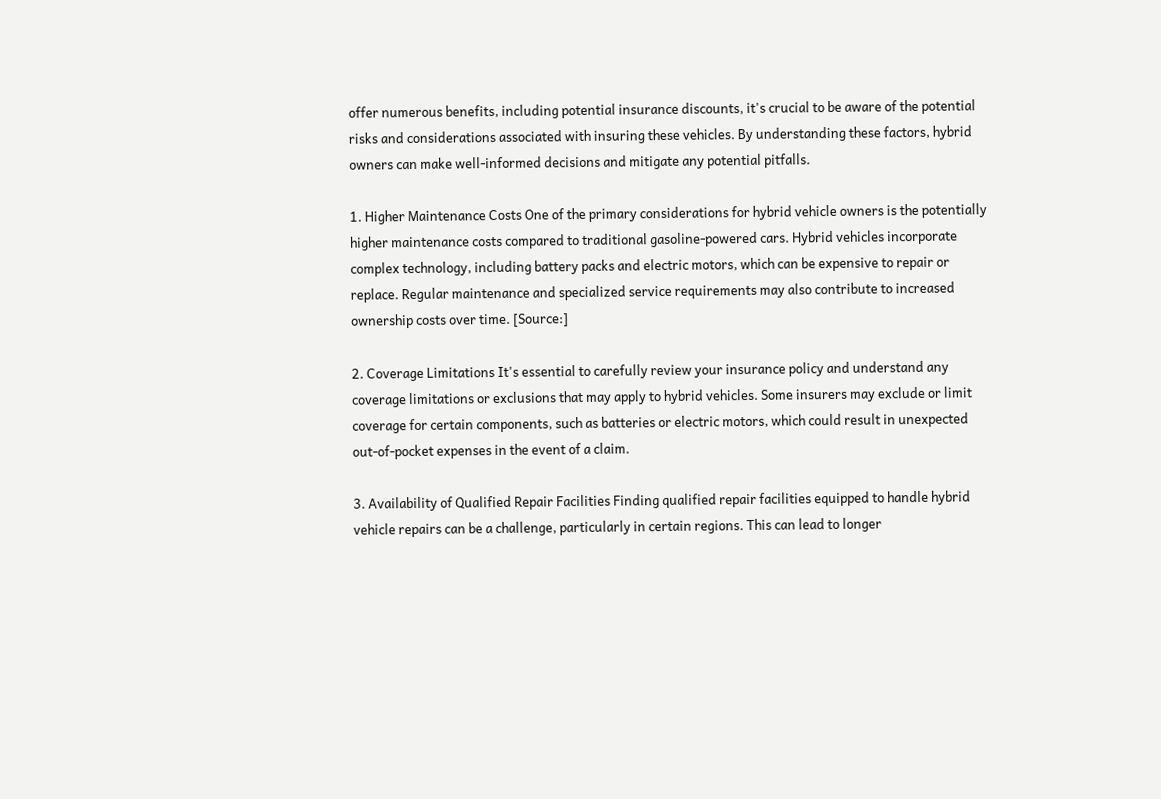offer numerous benefits, including potential insurance discounts, it's crucial to be aware of the potential risks and considerations associated with insuring these vehicles. By understanding these factors, hybrid owners can make well-informed decisions and mitigate any potential pitfalls.

1. Higher Maintenance Costs One of the primary considerations for hybrid vehicle owners is the potentially higher maintenance costs compared to traditional gasoline-powered cars. Hybrid vehicles incorporate complex technology, including battery packs and electric motors, which can be expensive to repair or replace. Regular maintenance and specialized service requirements may also contribute to increased ownership costs over time. [Source:]

2. Coverage Limitations It's essential to carefully review your insurance policy and understand any coverage limitations or exclusions that may apply to hybrid vehicles. Some insurers may exclude or limit coverage for certain components, such as batteries or electric motors, which could result in unexpected out-of-pocket expenses in the event of a claim.

3. Availability of Qualified Repair Facilities Finding qualified repair facilities equipped to handle hybrid vehicle repairs can be a challenge, particularly in certain regions. This can lead to longer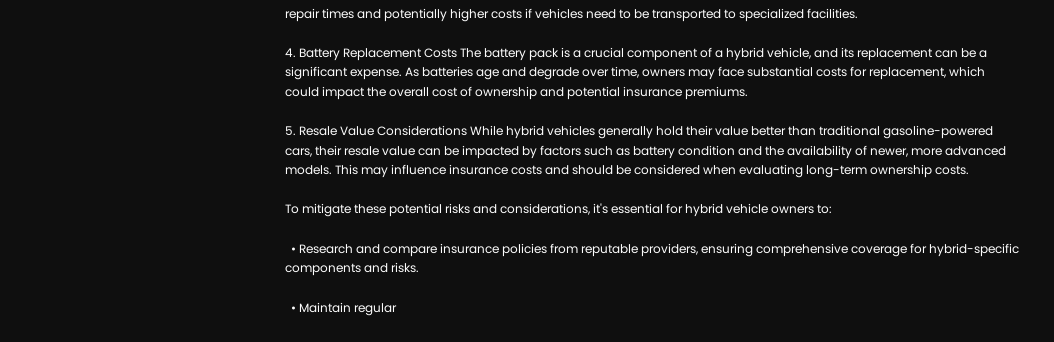repair times and potentially higher costs if vehicles need to be transported to specialized facilities.

4. Battery Replacement Costs The battery pack is a crucial component of a hybrid vehicle, and its replacement can be a significant expense. As batteries age and degrade over time, owners may face substantial costs for replacement, which could impact the overall cost of ownership and potential insurance premiums.

5. Resale Value Considerations While hybrid vehicles generally hold their value better than traditional gasoline-powered cars, their resale value can be impacted by factors such as battery condition and the availability of newer, more advanced models. This may influence insurance costs and should be considered when evaluating long-term ownership costs.

To mitigate these potential risks and considerations, it's essential for hybrid vehicle owners to:

  • Research and compare insurance policies from reputable providers, ensuring comprehensive coverage for hybrid-specific components and risks.

  • Maintain regular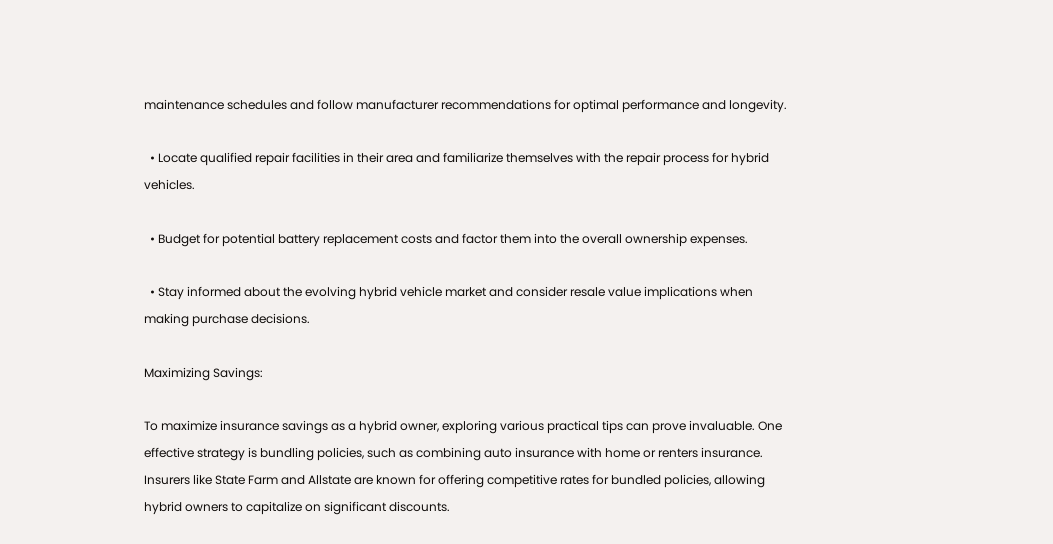maintenance schedules and follow manufacturer recommendations for optimal performance and longevity.

  • Locate qualified repair facilities in their area and familiarize themselves with the repair process for hybrid vehicles.

  • Budget for potential battery replacement costs and factor them into the overall ownership expenses.

  • Stay informed about the evolving hybrid vehicle market and consider resale value implications when making purchase decisions.

Maximizing Savings:

To maximize insurance savings as a hybrid owner, exploring various practical tips can prove invaluable. One effective strategy is bundling policies, such as combining auto insurance with home or renters insurance. Insurers like State Farm and Allstate are known for offering competitive rates for bundled policies, allowing hybrid owners to capitalize on significant discounts.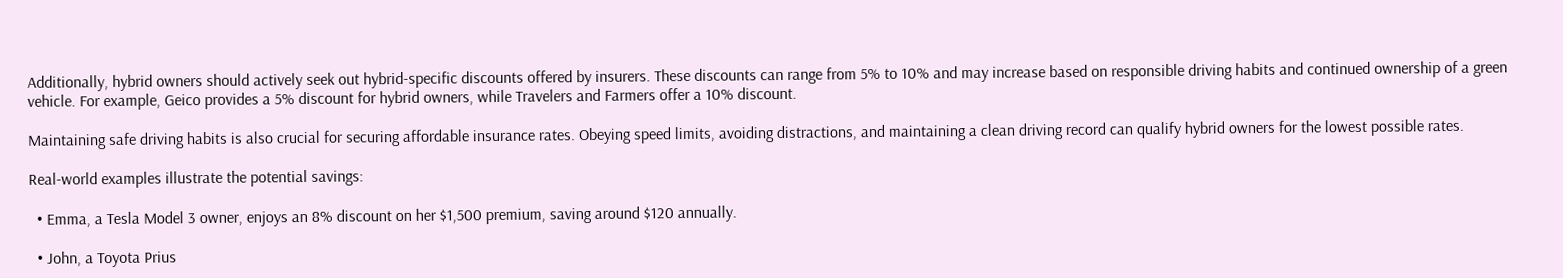Additionally, hybrid owners should actively seek out hybrid-specific discounts offered by insurers. These discounts can range from 5% to 10% and may increase based on responsible driving habits and continued ownership of a green vehicle. For example, Geico provides a 5% discount for hybrid owners, while Travelers and Farmers offer a 10% discount.

Maintaining safe driving habits is also crucial for securing affordable insurance rates. Obeying speed limits, avoiding distractions, and maintaining a clean driving record can qualify hybrid owners for the lowest possible rates.

Real-world examples illustrate the potential savings:

  • Emma, a Tesla Model 3 owner, enjoys an 8% discount on her $1,500 premium, saving around $120 annually.

  • John, a Toyota Prius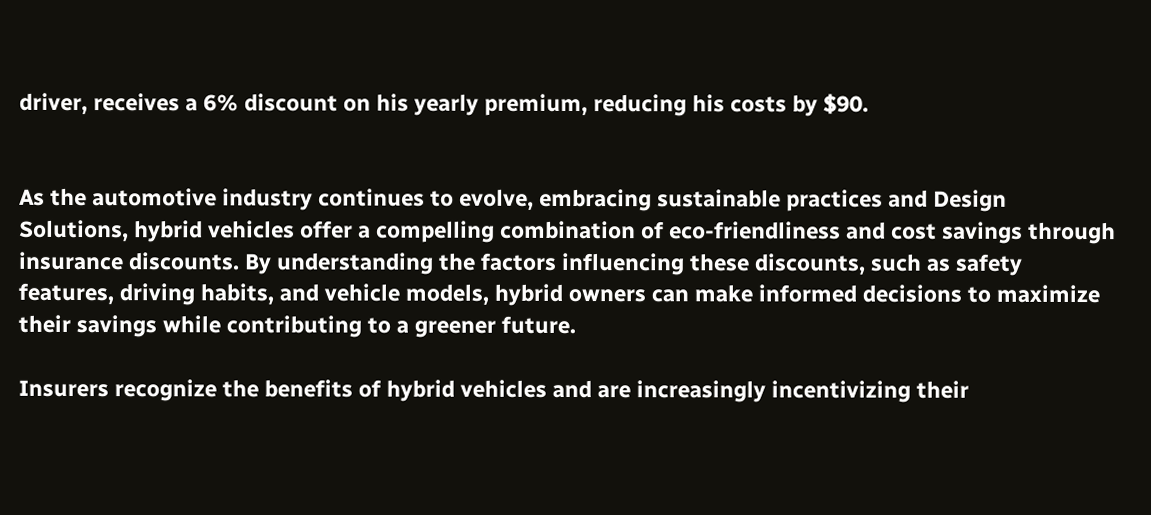driver, receives a 6% discount on his yearly premium, reducing his costs by $90.


As the automotive industry continues to evolve, embracing sustainable practices and Design Solutions, hybrid vehicles offer a compelling combination of eco-friendliness and cost savings through insurance discounts. By understanding the factors influencing these discounts, such as safety features, driving habits, and vehicle models, hybrid owners can make informed decisions to maximize their savings while contributing to a greener future.

Insurers recognize the benefits of hybrid vehicles and are increasingly incentivizing their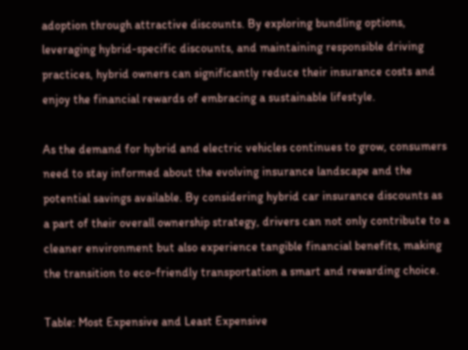adoption through attractive discounts. By exploring bundling options, leveraging hybrid-specific discounts, and maintaining responsible driving practices, hybrid owners can significantly reduce their insurance costs and enjoy the financial rewards of embracing a sustainable lifestyle.

As the demand for hybrid and electric vehicles continues to grow, consumers need to stay informed about the evolving insurance landscape and the potential savings available. By considering hybrid car insurance discounts as a part of their overall ownership strategy, drivers can not only contribute to a cleaner environment but also experience tangible financial benefits, making the transition to eco-friendly transportation a smart and rewarding choice.

Table: Most Expensive and Least Expensive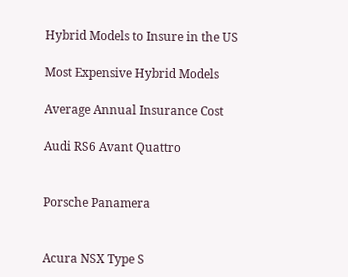Hybrid Models to Insure in the US

Most Expensive Hybrid Models

Average Annual Insurance Cost

Audi RS6 Avant Quattro


Porsche Panamera


Acura NSX Type S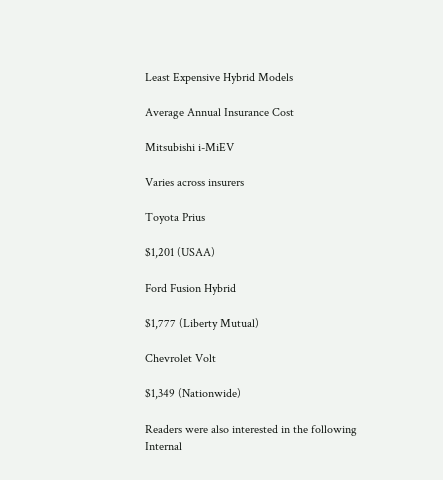Least Expensive Hybrid Models

Average Annual Insurance Cost

Mitsubishi i-MiEV

Varies across insurers

Toyota Prius

$1,201 (USAA)

Ford Fusion Hybrid

$1,777 (Liberty Mutual)

Chevrolet Volt

$1,349 (Nationwide)

Readers were also interested in the following Internal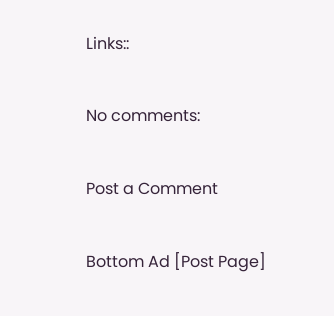Links::

No comments:

Post a Comment

Bottom Ad [Post Page]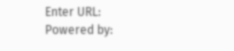Enter URL:
Powered by: